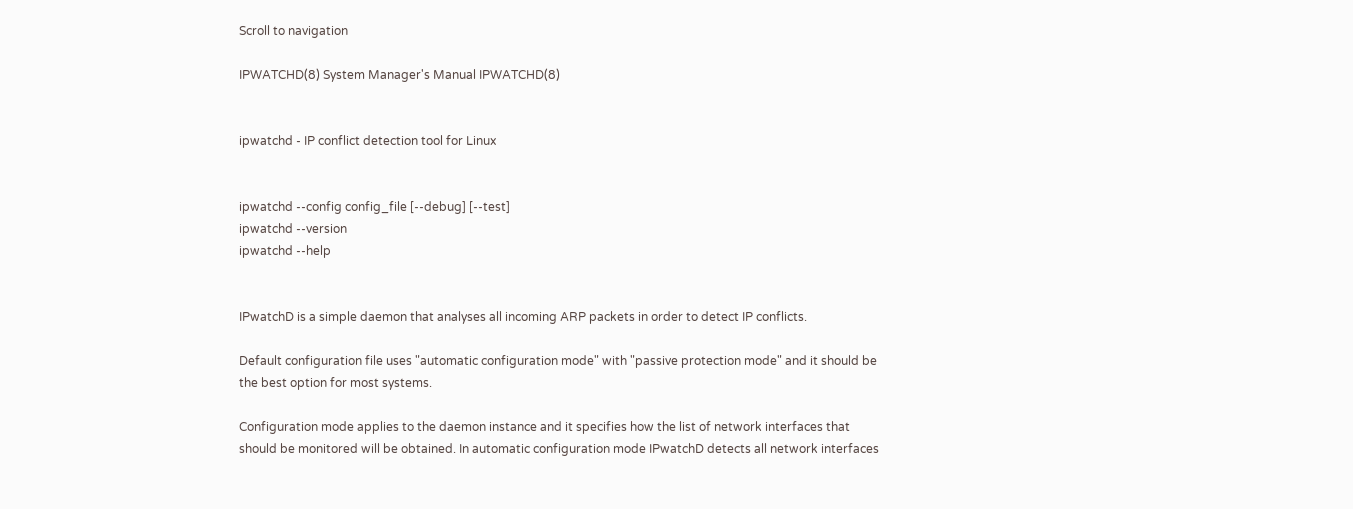Scroll to navigation

IPWATCHD(8) System Manager's Manual IPWATCHD(8)


ipwatchd - IP conflict detection tool for Linux


ipwatchd --config config_file [--debug] [--test]
ipwatchd --version
ipwatchd --help


IPwatchD is a simple daemon that analyses all incoming ARP packets in order to detect IP conflicts.

Default configuration file uses "automatic configuration mode" with "passive protection mode" and it should be the best option for most systems.

Configuration mode applies to the daemon instance and it specifies how the list of network interfaces that should be monitored will be obtained. In automatic configuration mode IPwatchD detects all network interfaces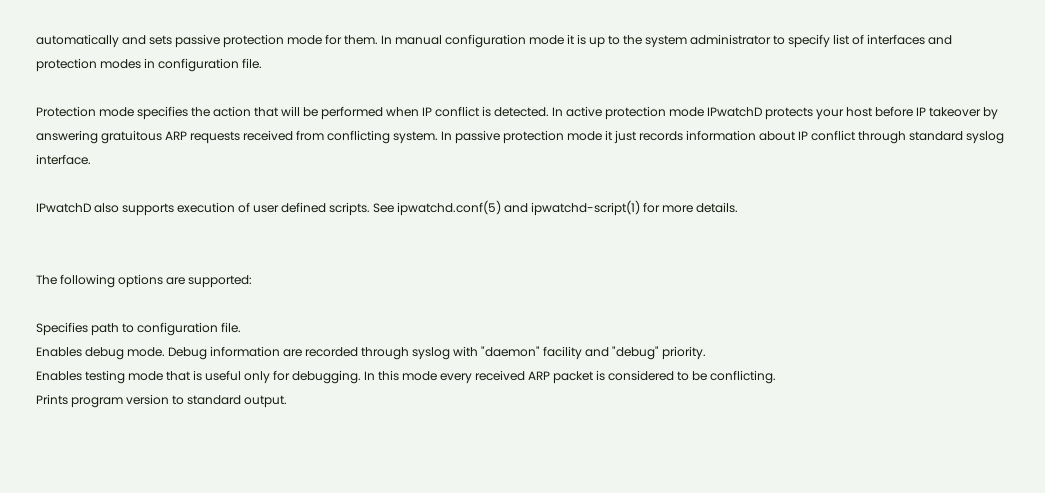automatically and sets passive protection mode for them. In manual configuration mode it is up to the system administrator to specify list of interfaces and protection modes in configuration file.

Protection mode specifies the action that will be performed when IP conflict is detected. In active protection mode IPwatchD protects your host before IP takeover by answering gratuitous ARP requests received from conflicting system. In passive protection mode it just records information about IP conflict through standard syslog interface.

IPwatchD also supports execution of user defined scripts. See ipwatchd.conf(5) and ipwatchd-script(1) for more details.


The following options are supported:

Specifies path to configuration file.
Enables debug mode. Debug information are recorded through syslog with "daemon" facility and "debug" priority.
Enables testing mode that is useful only for debugging. In this mode every received ARP packet is considered to be conflicting.
Prints program version to standard output.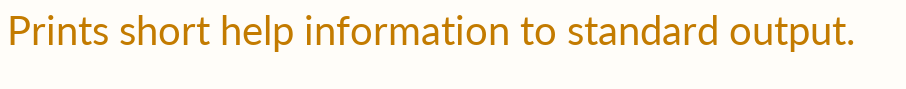Prints short help information to standard output.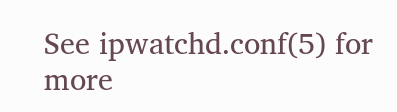See ipwatchd.conf(5) for more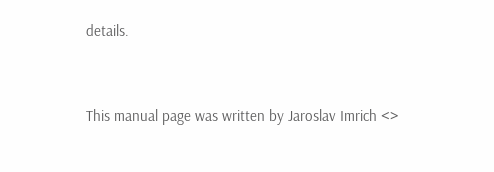details.


This manual page was written by Jaroslav Imrich <>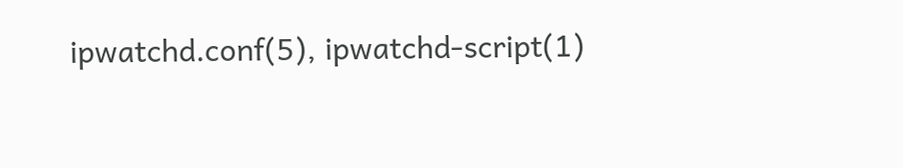ipwatchd.conf(5), ipwatchd-script(1)